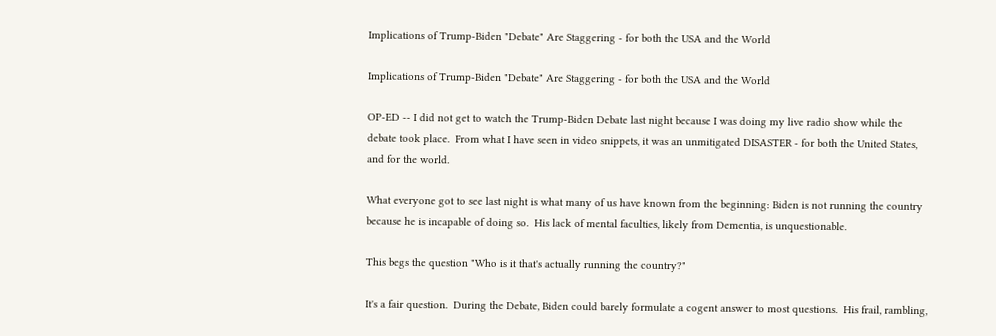Implications of Trump-Biden "Debate" Are Staggering - for both the USA and the World

Implications of Trump-Biden "Debate" Are Staggering - for both the USA and the World

OP-ED -- I did not get to watch the Trump-Biden Debate last night because I was doing my live radio show while the debate took place.  From what I have seen in video snippets, it was an unmitigated DISASTER - for both the United States, and for the world.

What everyone got to see last night is what many of us have known from the beginning: Biden is not running the country because he is incapable of doing so.  His lack of mental faculties, likely from Dementia, is unquestionable.

This begs the question "Who is it that's actually running the country?"

It's a fair question.  During the Debate, Biden could barely formulate a cogent answer to most questions.  His frail, rambling,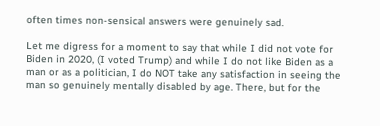often times non-sensical answers were genuinely sad.

Let me digress for a moment to say that while I did not vote for Biden in 2020, (I voted Trump) and while I do not like Biden as a man or as a politician, I do NOT take any satisfaction in seeing the man so genuinely mentally disabled by age. There, but for the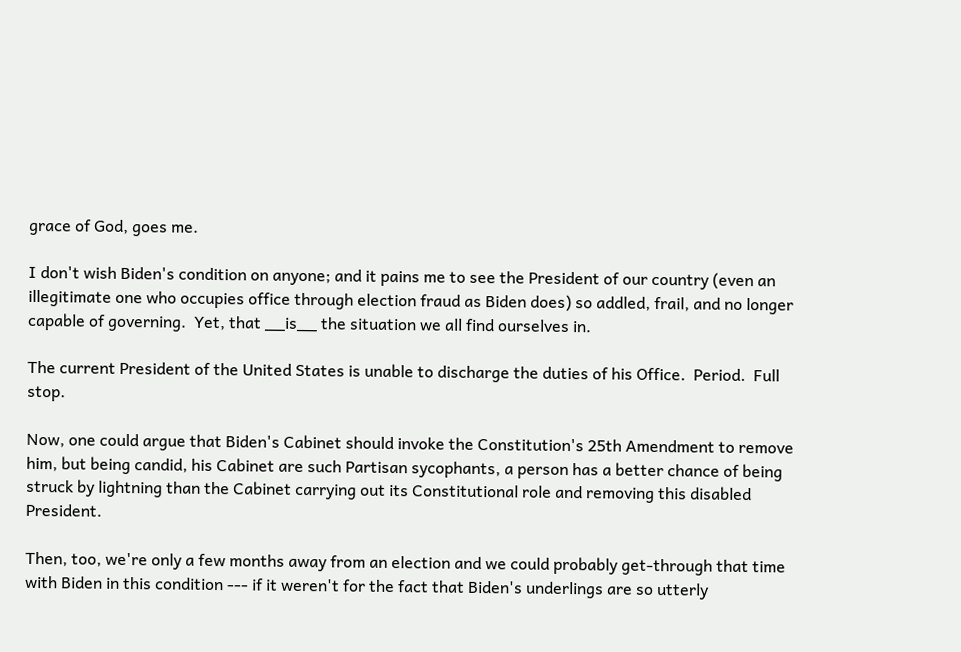grace of God, goes me.

I don't wish Biden's condition on anyone; and it pains me to see the President of our country (even an illegitimate one who occupies office through election fraud as Biden does) so addled, frail, and no longer capable of governing.  Yet, that __is__ the situation we all find ourselves in.

The current President of the United States is unable to discharge the duties of his Office.  Period.  Full stop.

Now, one could argue that Biden's Cabinet should invoke the Constitution's 25th Amendment to remove him, but being candid, his Cabinet are such Partisan sycophants, a person has a better chance of being struck by lightning than the Cabinet carrying out its Constitutional role and removing this disabled President.

Then, too, we're only a few months away from an election and we could probably get-through that time with Biden in this condition --- if it weren't for the fact that Biden's underlings are so utterly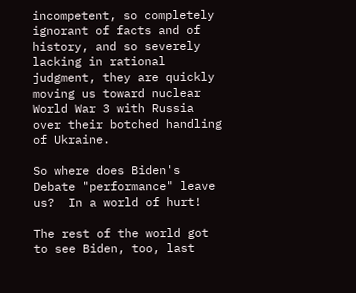incompetent, so completely ignorant of facts and of history, and so severely lacking in rational judgment, they are quickly moving us toward nuclear World War 3 with Russia over their botched handling of Ukraine.

So where does Biden's Debate "performance" leave us?  In a world of hurt!

The rest of the world got to see Biden, too, last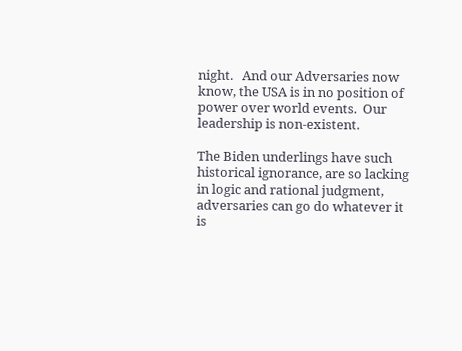night.   And our Adversaries now know, the USA is in no position of power over world events.  Our leadership is non-existent.

The Biden underlings have such historical ignorance, are so lacking in logic and rational judgment, adversaries can go do whatever it is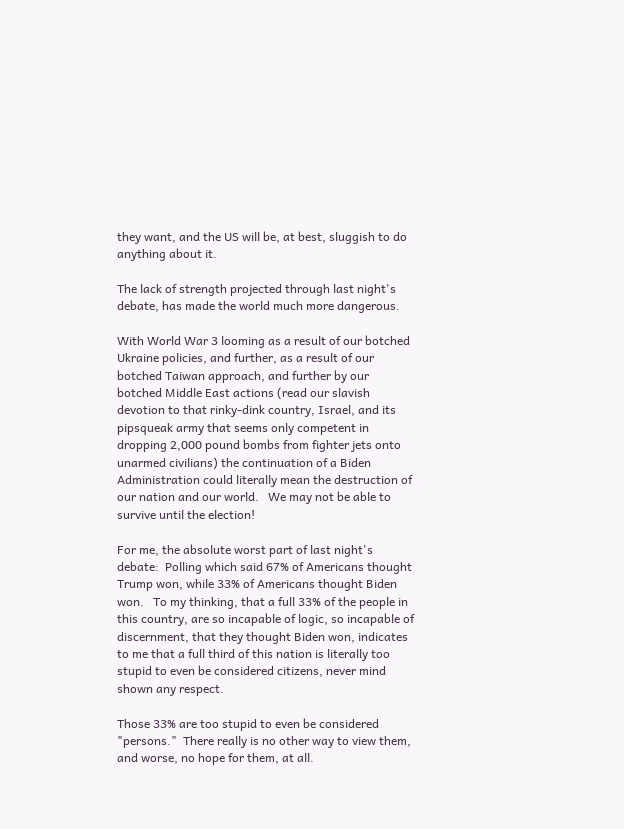they want, and the US will be, at best, sluggish to do anything about it.

The lack of strength projected through last night's debate, has made the world much more dangerous.

With World War 3 looming as a result of our botched Ukraine policies, and further, as a result of our botched Taiwan approach, and further by our botched Middle East actions (read our slavish devotion to that rinky-dink country, Israel, and its pipsqueak army that seems only competent in dropping 2,000 pound bombs from fighter jets onto unarmed civilians) the continuation of a Biden Administration could literally mean the destruction of our nation and our world.   We may not be able to survive until the election!

For me, the absolute worst part of last night's debate:  Polling which said 67% of Americans thought Trump won, while 33% of Americans thought Biden won.   To my thinking, that a full 33% of the people in this country, are so incapable of logic, so incapable of discernment, that they thought Biden won, indicates to me that a full third of this nation is literally too stupid to even be considered citizens, never mind shown any respect.

Those 33% are too stupid to even be considered "persons."  There really is no other way to view them, and worse, no hope for them, at all.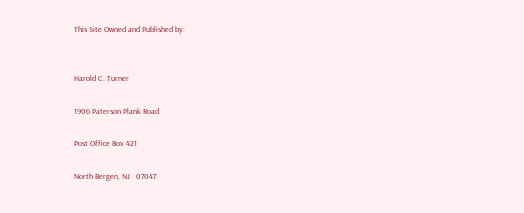This Site Owned and Published by:


Harold C. Turner

1906 Paterson Plank Road

Post Office Box 421

North Bergen, NJ   07047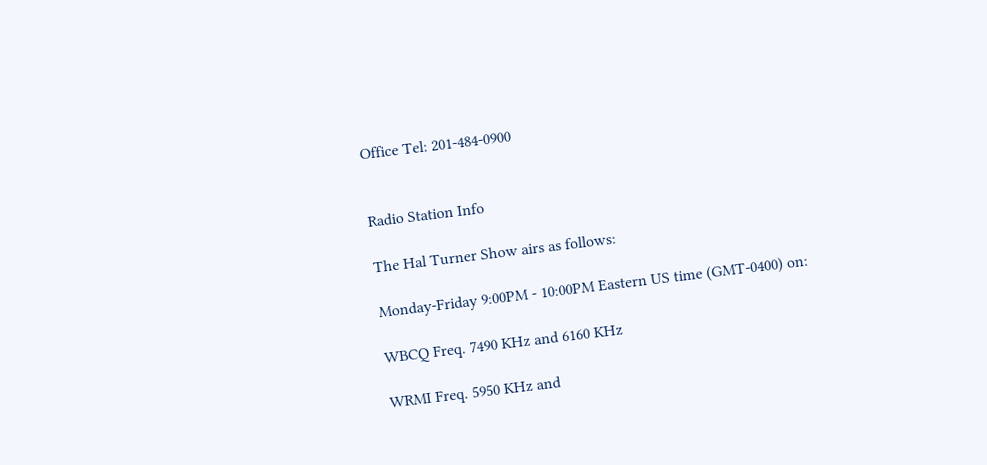Office Tel: 201-484-0900


Radio Station Info

The Hal Turner Show airs as follows:

Monday-Friday 9:00PM - 10:00PM Eastern US time (GMT-0400) on:

WBCQ Freq. 7490 KHz and 6160 KHz

WRMI Freq. 5950 KHz and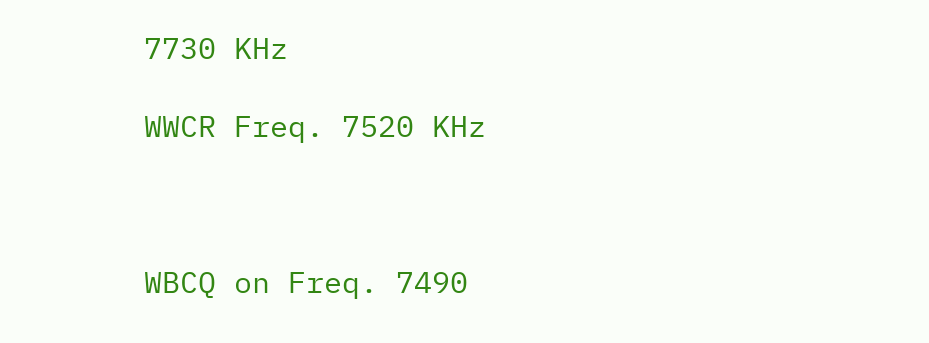7730 KHz

WWCR Freq. 7520 KHz



WBCQ on Freq. 7490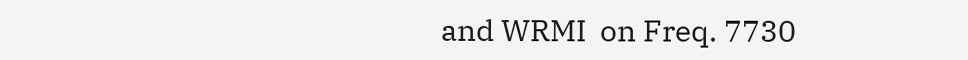and WRMI  on Freq. 7730